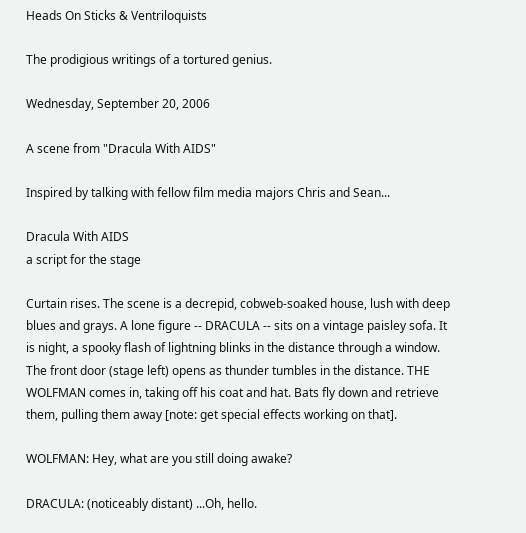Heads On Sticks & Ventriloquists

The prodigious writings of a tortured genius.

Wednesday, September 20, 2006

A scene from "Dracula With AIDS"

Inspired by talking with fellow film media majors Chris and Sean...

Dracula With AIDS
a script for the stage

Curtain rises. The scene is a decrepid, cobweb-soaked house, lush with deep blues and grays. A lone figure -- DRACULA -- sits on a vintage paisley sofa. It is night, a spooky flash of lightning blinks in the distance through a window. The front door (stage left) opens as thunder tumbles in the distance. THE WOLFMAN comes in, taking off his coat and hat. Bats fly down and retrieve them, pulling them away [note: get special effects working on that].

WOLFMAN: Hey, what are you still doing awake?

DRACULA: (noticeably distant) ...Oh, hello.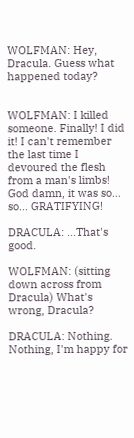WOLFMAN: Hey, Dracula. Guess what happened today?


WOLFMAN: I killed someone. Finally! I did it! I can't remember the last time I devoured the flesh from a man's limbs! God damn, it was so... so... GRATIFYING!

DRACULA: ...That's good.

WOLFMAN: (sitting down across from Dracula) What's wrong, Dracula?

DRACULA: Nothing. Nothing, I'm happy for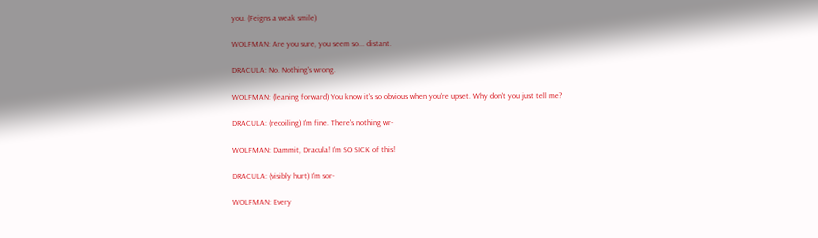you. (Feigns a weak smile)

WOLFMAN: Are you sure, you seem so... distant.

DRACULA: No. Nothing's wrong.

WOLFMAN: (leaning forward) You know it's so obvious when you're upset. Why don't you just tell me?

DRACULA: (recoiling) I'm fine. There's nothing wr-

WOLFMAN: Dammit, Dracula! I'm SO SICK of this!

DRACULA: (visibly hurt) I'm sor-

WOLFMAN: Every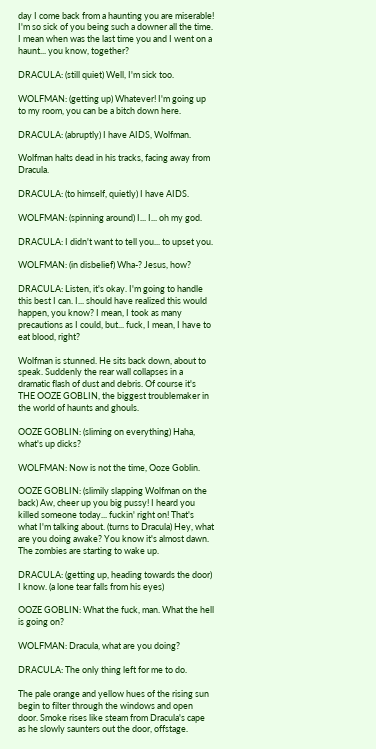day I come back from a haunting you are miserable! I'm so sick of you being such a downer all the time. I mean when was the last time you and I went on a haunt... you know, together?

DRACULA: (still quiet) Well, I'm sick too.

WOLFMAN: (getting up) Whatever! I'm going up to my room, you can be a bitch down here.

DRACULA: (abruptly) I have AIDS, Wolfman.

Wolfman halts dead in his tracks, facing away from Dracula.

DRACULA: (to himself, quietly) I have AIDS.

WOLFMAN: (spinning around) I... I... oh my god.

DRACULA: I didn't want to tell you... to upset you.

WOLFMAN: (in disbelief) Wha-? Jesus, how?

DRACULA: Listen, it's okay. I'm going to handle this best I can. I... should have realized this would happen, you know? I mean, I took as many precautions as I could, but... fuck, I mean, I have to eat blood, right?

Wolfman is stunned. He sits back down, about to speak. Suddenly the rear wall collapses in a dramatic flash of dust and debris. Of course it's THE OOZE GOBLIN, the biggest troublemaker in the world of haunts and ghouls.

OOZE GOBLIN: (sliming on everything) Haha, what's up dicks?

WOLFMAN: Now is not the time, Ooze Goblin.

OOZE GOBLIN: (slimily slapping Wolfman on the back) Aw, cheer up you big pussy! I heard you killed someone today... fuckin' right on! That's what I'm talking about. (turns to Dracula) Hey, what are you doing awake? You know it's almost dawn. The zombies are starting to wake up.

DRACULA: (getting up, heading towards the door) I know. (a lone tear falls from his eyes)

OOZE GOBLIN: What the fuck, man. What the hell is going on?

WOLFMAN: Dracula, what are you doing?

DRACULA: The only thing left for me to do.

The pale orange and yellow hues of the rising sun begin to filter through the windows and open door. Smoke rises like steam from Dracula's cape as he slowly saunters out the door, offstage.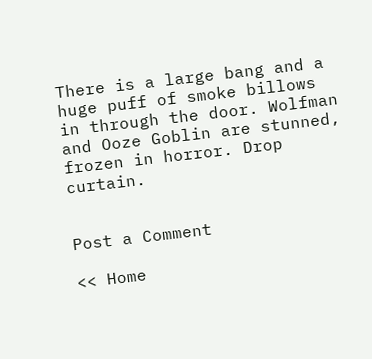There is a large bang and a huge puff of smoke billows in through the door. Wolfman and Ooze Goblin are stunned, frozen in horror. Drop curtain.


Post a Comment

<< Home